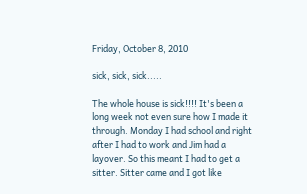Friday, October 8, 2010

sick, sick, sick.....

The whole house is sick!!!! It's been a long week not even sure how I made it through. Monday I had school and right after I had to work and Jim had a layover. So this meant I had to get a sitter. Sitter came and I got like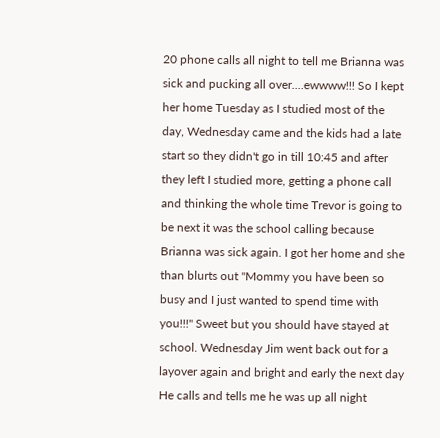20 phone calls all night to tell me Brianna was sick and pucking all over....ewwww!!! So I kept her home Tuesday as I studied most of the day, Wednesday came and the kids had a late start so they didn't go in till 10:45 and after they left I studied more, getting a phone call and thinking the whole time Trevor is going to be next it was the school calling because Brianna was sick again. I got her home and she than blurts out "Mommy you have been so busy and I just wanted to spend time with you!!!" Sweet but you should have stayed at school. Wednesday Jim went back out for a layover again and bright and early the next day He calls and tells me he was up all night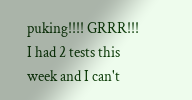puking!!!! GRRR!!! I had 2 tests this week and I can't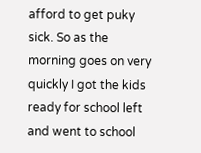afford to get puky sick. So as the morning goes on very quickly I got the kids ready for school left and went to school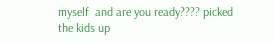myself  and are you ready???? picked the kids up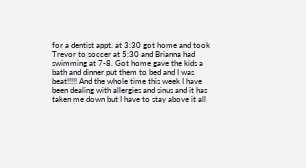for a dentist appt. at 3:30 got home and took Trevor to soccer at 5:30 and Brianna had swimming at 7-8. Got home gave the kids a bath and dinner put them to bed and I was beat!!!!! And the whole time this week I have been dealing with allergies and sinus and it has taken me down but I have to stay above it all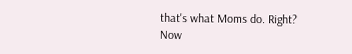that's what Moms do. Right? Now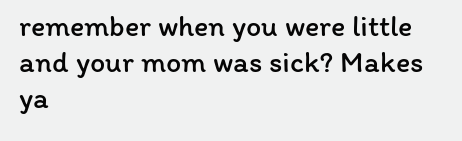remember when you were little and your mom was sick? Makes ya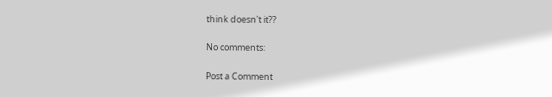think doesn't it??

No comments:

Post a Comment